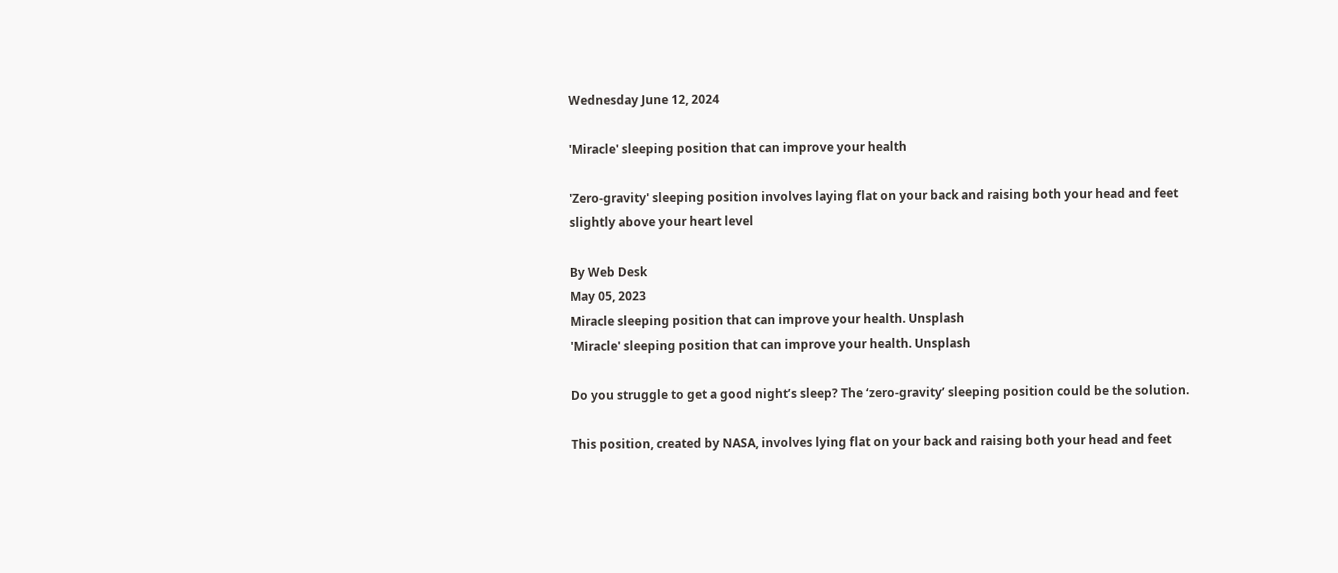Wednesday June 12, 2024

'Miracle' sleeping position that can improve your health

'Zero-gravity' sleeping position involves laying flat on your back and raising both your head and feet slightly above your heart level

By Web Desk
May 05, 2023
Miracle sleeping position that can improve your health. Unsplash
'Miracle' sleeping position that can improve your health. Unsplash

Do you struggle to get a good night’s sleep? The ‘zero-gravity’ sleeping position could be the solution.

This position, created by NASA, involves lying flat on your back and raising both your head and feet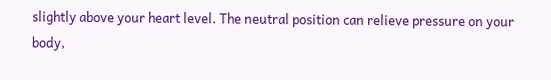slightly above your heart level. The neutral position can relieve pressure on your body,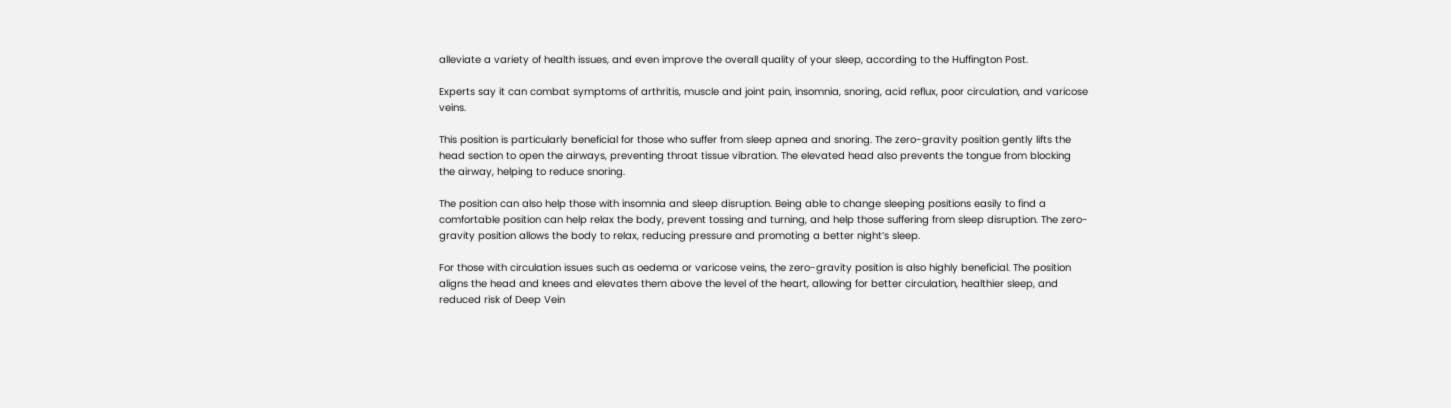alleviate a variety of health issues, and even improve the overall quality of your sleep, according to the Huffington Post.

Experts say it can combat symptoms of arthritis, muscle and joint pain, insomnia, snoring, acid reflux, poor circulation, and varicose veins.

This position is particularly beneficial for those who suffer from sleep apnea and snoring. The zero-gravity position gently lifts the head section to open the airways, preventing throat tissue vibration. The elevated head also prevents the tongue from blocking the airway, helping to reduce snoring.

The position can also help those with insomnia and sleep disruption. Being able to change sleeping positions easily to find a comfortable position can help relax the body, prevent tossing and turning, and help those suffering from sleep disruption. The zero-gravity position allows the body to relax, reducing pressure and promoting a better night’s sleep.

For those with circulation issues such as oedema or varicose veins, the zero-gravity position is also highly beneficial. The position aligns the head and knees and elevates them above the level of the heart, allowing for better circulation, healthier sleep, and reduced risk of Deep Vein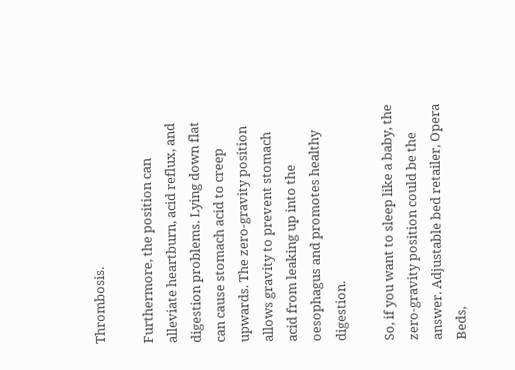Thrombosis.

Furthermore, the position can alleviate heartburn, acid reflux, and digestion problems. Lying down flat can cause stomach acid to creep upwards. The zero-gravity position allows gravity to prevent stomach acid from leaking up into the oesophagus and promotes healthy digestion.

So, if you want to sleep like a baby, the zero-gravity position could be the answer. Adjustable bed retailer, Opera Beds,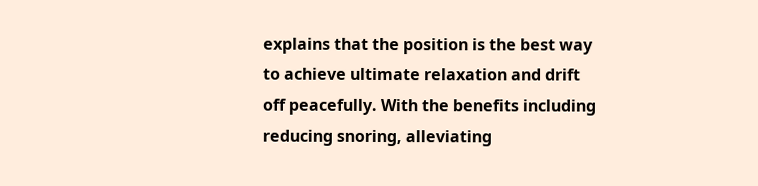explains that the position is the best way to achieve ultimate relaxation and drift off peacefully. With the benefits including reducing snoring, alleviating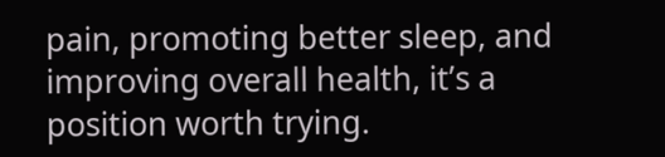pain, promoting better sleep, and improving overall health, it’s a position worth trying.